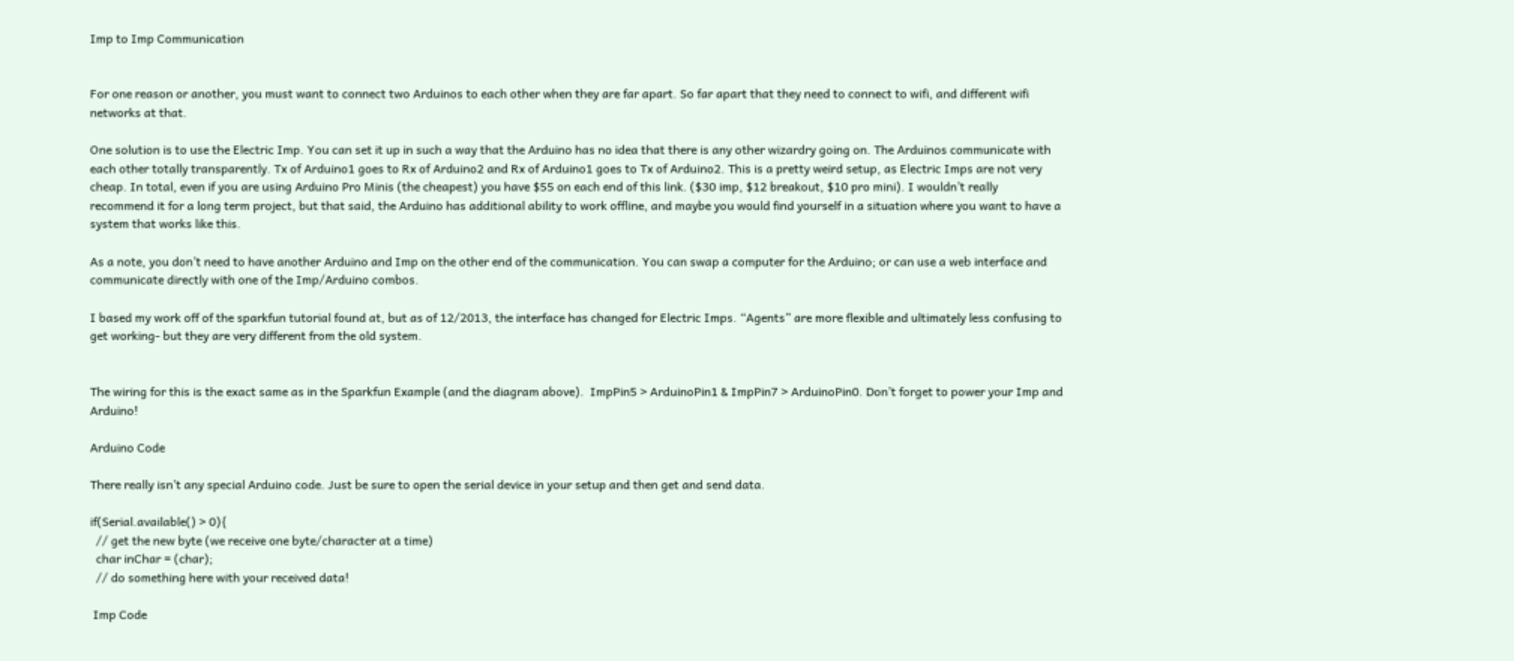Imp to Imp Communication


For one reason or another, you must want to connect two Arduinos to each other when they are far apart. So far apart that they need to connect to wifi, and different wifi networks at that.

One solution is to use the Electric Imp. You can set it up in such a way that the Arduino has no idea that there is any other wizardry going on. The Arduinos communicate with each other totally transparently. Tx of Arduino1 goes to Rx of Arduino2 and Rx of Arduino1 goes to Tx of Arduino2. This is a pretty weird setup, as Electric Imps are not very cheap. In total, even if you are using Arduino Pro Minis (the cheapest) you have $55 on each end of this link. ($30 imp, $12 breakout, $10 pro mini). I wouldn’t really recommend it for a long term project, but that said, the Arduino has additional ability to work offline, and maybe you would find yourself in a situation where you want to have a system that works like this.

As a note, you don’t need to have another Arduino and Imp on the other end of the communication. You can swap a computer for the Arduino; or can use a web interface and communicate directly with one of the Imp/Arduino combos.

I based my work off of the sparkfun tutorial found at, but as of 12/2013, the interface has changed for Electric Imps. “Agents” are more flexible and ultimately less confusing to get working- but they are very different from the old system.


The wiring for this is the exact same as in the Sparkfun Example (and the diagram above).  ImpPin5 > ArduinoPin1 & ImpPin7 > ArduinoPin0. Don’t forget to power your Imp and Arduino!

Arduino Code

There really isn’t any special Arduino code. Just be sure to open the serial device in your setup and then get and send data.

if(Serial.available() > 0){
  // get the new byte (we receive one byte/character at a time)
  char inChar = (char);
  // do something here with your received data!

 Imp Code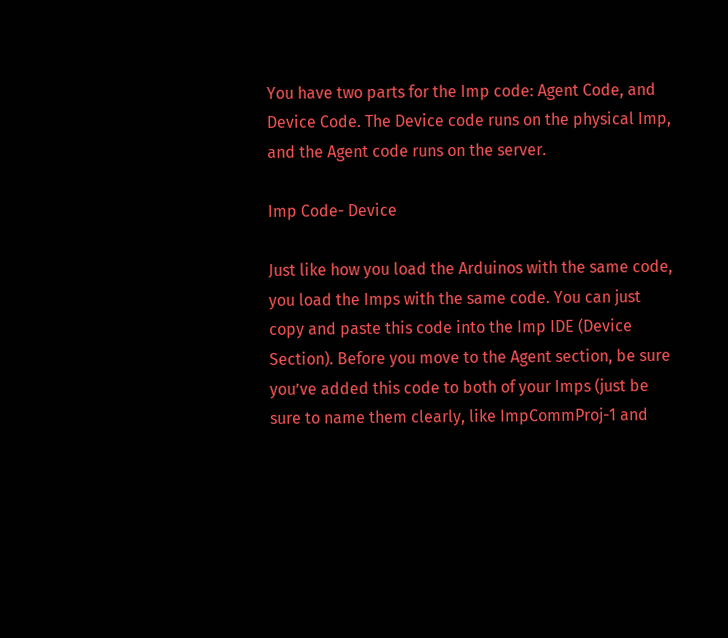You have two parts for the Imp code: Agent Code, and Device Code. The Device code runs on the physical Imp, and the Agent code runs on the server.

Imp Code- Device

Just like how you load the Arduinos with the same code, you load the Imps with the same code. You can just copy and paste this code into the Imp IDE (Device Section). Before you move to the Agent section, be sure you’ve added this code to both of your Imps (just be sure to name them clearly, like ImpCommProj-1 and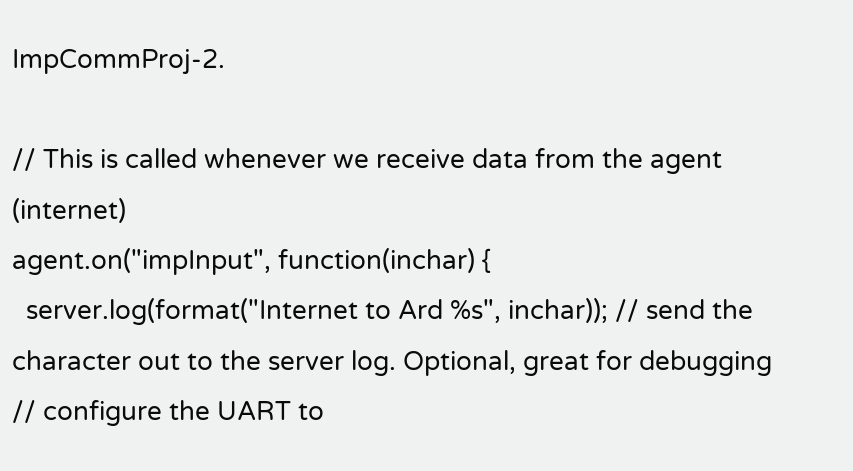ImpCommProj-2.

// This is called whenever we receive data from the agent (internet)
agent.on("impInput", function(inchar) {
  server.log(format("Internet to Ard %s", inchar)); // send the character out to the server log. Optional, great for debugging
// configure the UART to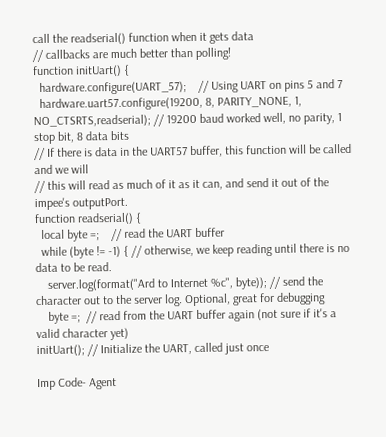call the readserial() function when it gets data
// callbacks are much better than polling!
function initUart() {
  hardware.configure(UART_57);    // Using UART on pins 5 and 7
  hardware.uart57.configure(19200, 8, PARITY_NONE, 1, NO_CTSRTS,readserial); // 19200 baud worked well, no parity, 1 stop bit, 8 data bits
// If there is data in the UART57 buffer, this function will be called and we will
// this will read as much of it as it can, and send it out of the impee's outputPort.
function readserial() {
  local byte =;    // read the UART buffer
  while (byte != -1) { // otherwise, we keep reading until there is no data to be read.
    server.log(format("Ard to Internet %c", byte)); // send the character out to the server log. Optional, great for debugging
    byte =;  // read from the UART buffer again (not sure if it's a valid character yet)
initUart(); // Initialize the UART, called just once

Imp Code- Agent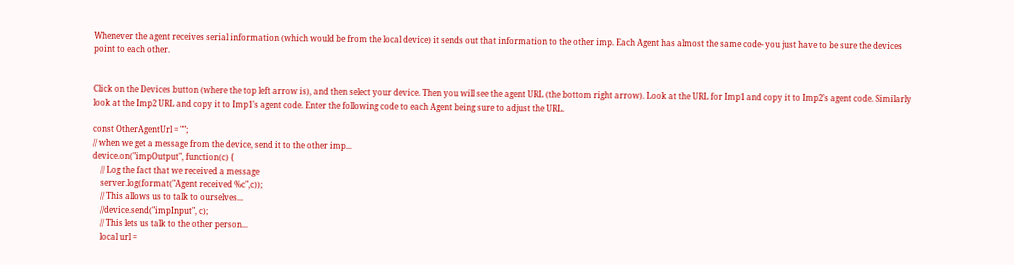Whenever the agent receives serial information (which would be from the local device) it sends out that information to the other imp. Each Agent has almost the same code- you just have to be sure the devices point to each other.


Click on the Devices button (where the top left arrow is), and then select your device. Then you will see the agent URL (the bottom right arrow). Look at the URL for Imp1 and copy it to Imp2’s agent code. Similarly look at the Imp2 URL and copy it to Imp1’s agent code. Enter the following code to each Agent being sure to adjust the URL.

const OtherAgentUrl = "";
// when we get a message from the device, send it to the other imp...
device.on("impOutput", function(c) {
    // Log the fact that we received a message
    server.log(format("Agent received %c",c));
    // This allows us to talk to ourselves...
    //device.send("impInput", c);
    // This lets us talk to the other person...
    local url =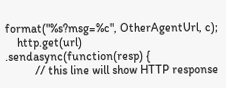format("%s?msg=%c", OtherAgentUrl, c);
    http.get(url) .sendasync(function(resp) {
          // this line will show HTTP response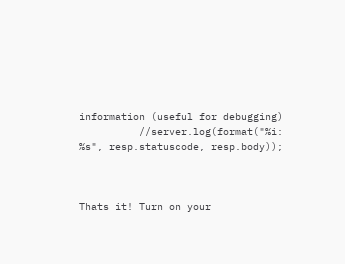information (useful for debugging)
          //server.log(format("%i: %s", resp.statuscode, resp.body));



Thats it! Turn on your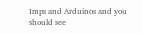Imps and Arduinos and you should see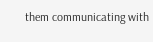them communicating with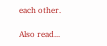each other.

Also read...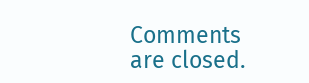Comments are closed.